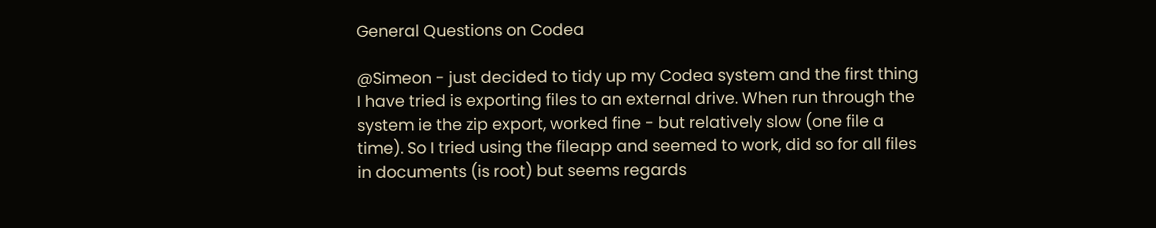General Questions on Codea

@Simeon - just decided to tidy up my Codea system and the first thing I have tried is exporting files to an external drive. When run through the system ie the zip export, worked fine - but relatively slow (one file a time). So I tried using the fileapp and seemed to work, did so for all files in documents (is root) but seems regards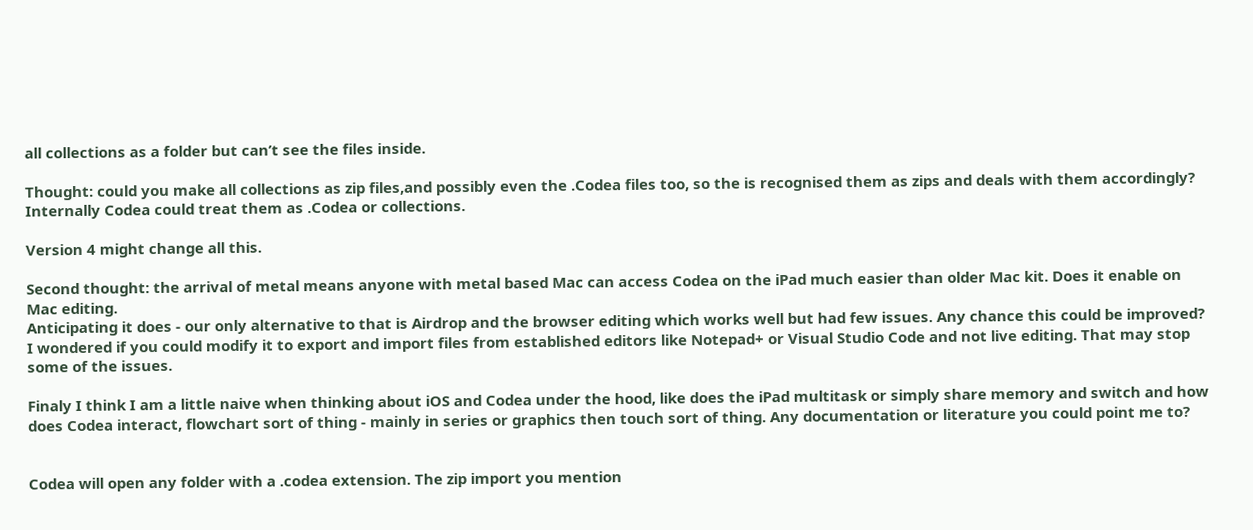all collections as a folder but can’t see the files inside.

Thought: could you make all collections as zip files,and possibly even the .Codea files too, so the is recognised them as zips and deals with them accordingly? Internally Codea could treat them as .Codea or collections.

Version 4 might change all this.

Second thought: the arrival of metal means anyone with metal based Mac can access Codea on the iPad much easier than older Mac kit. Does it enable on Mac editing.
Anticipating it does - our only alternative to that is Airdrop and the browser editing which works well but had few issues. Any chance this could be improved? I wondered if you could modify it to export and import files from established editors like Notepad+ or Visual Studio Code and not live editing. That may stop some of the issues.

Finaly I think I am a little naive when thinking about iOS and Codea under the hood, like does the iPad multitask or simply share memory and switch and how does Codea interact, flowchart sort of thing - mainly in series or graphics then touch sort of thing. Any documentation or literature you could point me to?


Codea will open any folder with a .codea extension. The zip import you mention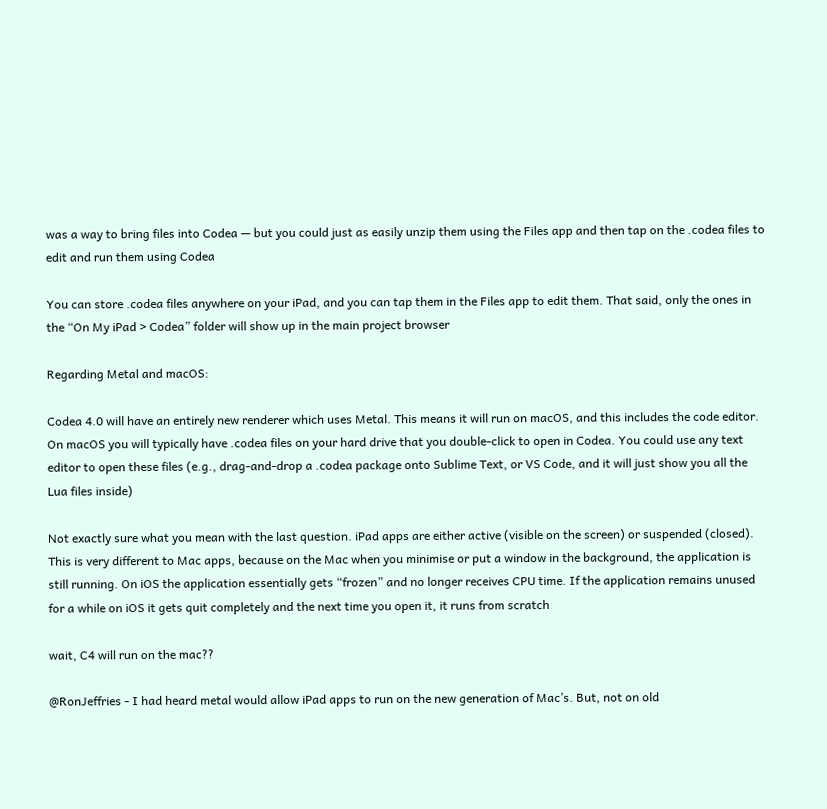was a way to bring files into Codea — but you could just as easily unzip them using the Files app and then tap on the .codea files to edit and run them using Codea

You can store .codea files anywhere on your iPad, and you can tap them in the Files app to edit them. That said, only the ones in the “On My iPad > Codea” folder will show up in the main project browser

Regarding Metal and macOS:

Codea 4.0 will have an entirely new renderer which uses Metal. This means it will run on macOS, and this includes the code editor. On macOS you will typically have .codea files on your hard drive that you double-click to open in Codea. You could use any text editor to open these files (e.g., drag-and-drop a .codea package onto Sublime Text, or VS Code, and it will just show you all the Lua files inside)

Not exactly sure what you mean with the last question. iPad apps are either active (visible on the screen) or suspended (closed). This is very different to Mac apps, because on the Mac when you minimise or put a window in the background, the application is still running. On iOS the application essentially gets “frozen” and no longer receives CPU time. If the application remains unused for a while on iOS it gets quit completely and the next time you open it, it runs from scratch

wait, C4 will run on the mac??

@RonJeffries - I had heard metal would allow iPad apps to run on the new generation of Mac’s. But, not on old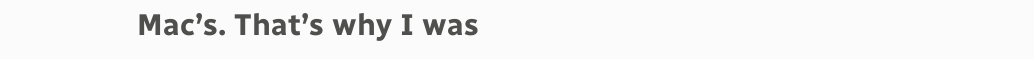Mac’s. That’s why I was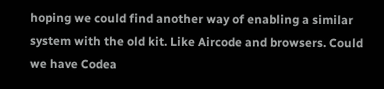hoping we could find another way of enabling a similar system with the old kit. Like Aircode and browsers. Could we have Codea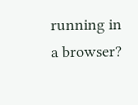running in a browser?